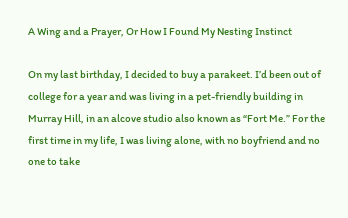A Wing and a Prayer, Or How I Found My Nesting Instinct

On my last birthday, I decided to buy a parakeet. I’d been out of college for a year and was living in a pet-friendly building in Murray Hill, in an alcove studio also known as “Fort Me.” For the first time in my life, I was living alone, with no boyfriend and no one to take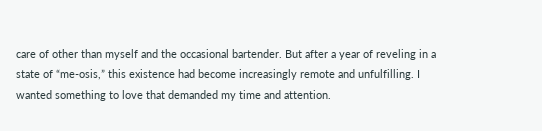care of other than myself and the occasional bartender. But after a year of reveling in a state of “me-osis,” this existence had become increasingly remote and unfulfilling. I wanted something to love that demanded my time and attention.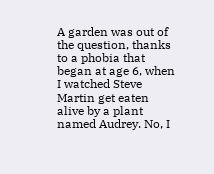A garden was out of the question, thanks to a phobia that began at age 6, when I watched Steve Martin get eaten alive by a plant named Audrey. No, I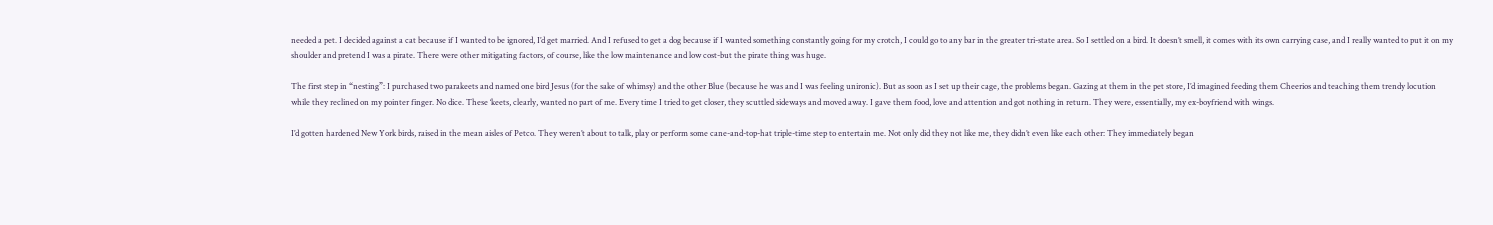needed a pet. I decided against a cat because if I wanted to be ignored, I’d get married. And I refused to get a dog because if I wanted something constantly going for my crotch, I could go to any bar in the greater tri-state area. So I settled on a bird. It doesn’t smell, it comes with its own carrying case, and I really wanted to put it on my shoulder and pretend I was a pirate. There were other mitigating factors, of course, like the low maintenance and low cost-but the pirate thing was huge.

The first step in “nesting”: I purchased two parakeets and named one bird Jesus (for the sake of whimsy) and the other Blue (because he was and I was feeling unironic). But as soon as I set up their cage, the problems began. Gazing at them in the pet store, I’d imagined feeding them Cheerios and teaching them trendy locution while they reclined on my pointer finger. No dice. These ‘keets, clearly, wanted no part of me. Every time I tried to get closer, they scuttled sideways and moved away. I gave them food, love and attention and got nothing in return. They were, essentially, my ex-boyfriend with wings.

I’d gotten hardened New York birds, raised in the mean aisles of Petco. They weren’t about to talk, play or perform some cane-and-top-hat triple-time step to entertain me. Not only did they not like me, they didn’t even like each other: They immediately began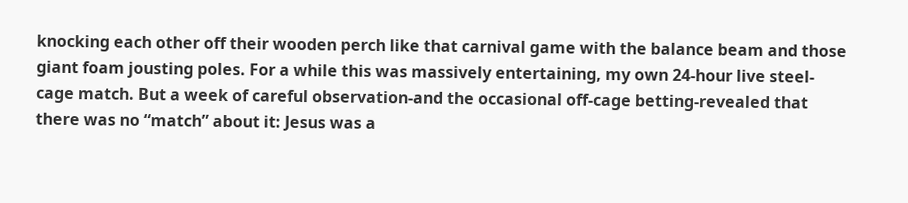knocking each other off their wooden perch like that carnival game with the balance beam and those giant foam jousting poles. For a while this was massively entertaining, my own 24-hour live steel-cage match. But a week of careful observation-and the occasional off-cage betting-revealed that there was no “match” about it: Jesus was a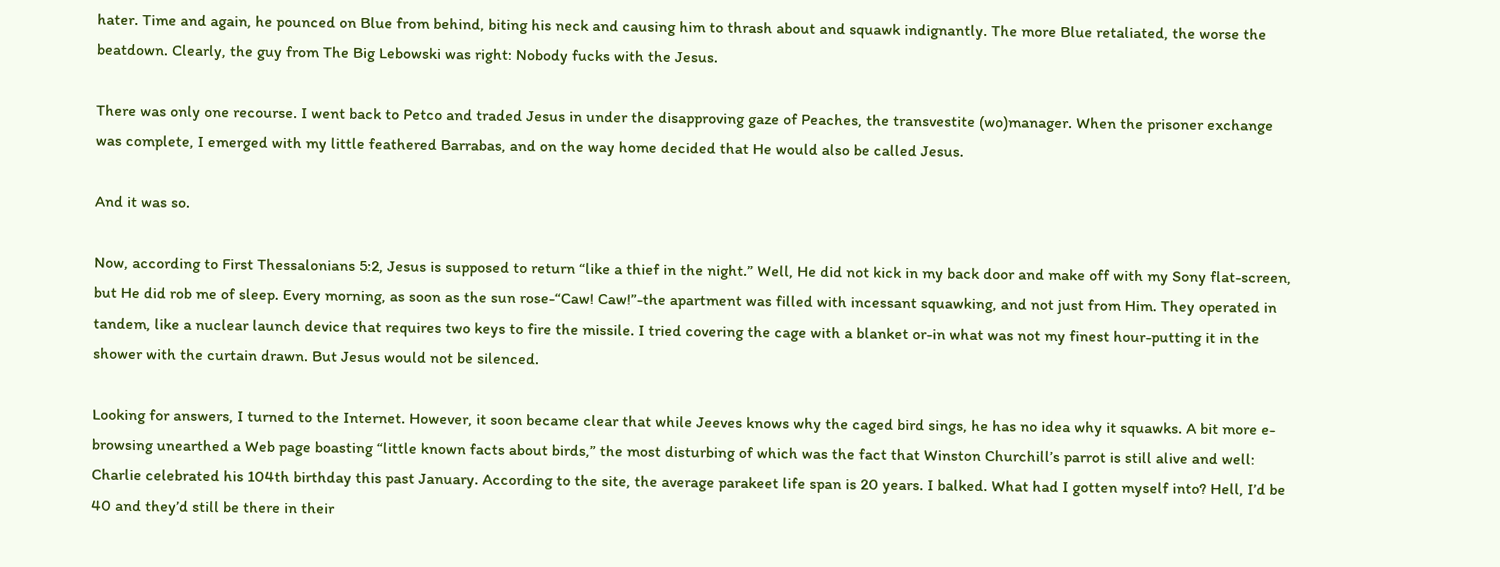hater. Time and again, he pounced on Blue from behind, biting his neck and causing him to thrash about and squawk indignantly. The more Blue retaliated, the worse the beatdown. Clearly, the guy from The Big Lebowski was right: Nobody fucks with the Jesus.

There was only one recourse. I went back to Petco and traded Jesus in under the disapproving gaze of Peaches, the transvestite (wo)manager. When the prisoner exchange was complete, I emerged with my little feathered Barrabas, and on the way home decided that He would also be called Jesus.

And it was so.

Now, according to First Thessalonians 5:2, Jesus is supposed to return “like a thief in the night.” Well, He did not kick in my back door and make off with my Sony flat-screen, but He did rob me of sleep. Every morning, as soon as the sun rose-“Caw! Caw!”-the apartment was filled with incessant squawking, and not just from Him. They operated in tandem, like a nuclear launch device that requires two keys to fire the missile. I tried covering the cage with a blanket or-in what was not my finest hour-putting it in the shower with the curtain drawn. But Jesus would not be silenced.

Looking for answers, I turned to the Internet. However, it soon became clear that while Jeeves knows why the caged bird sings, he has no idea why it squawks. A bit more e-browsing unearthed a Web page boasting “little known facts about birds,” the most disturbing of which was the fact that Winston Churchill’s parrot is still alive and well: Charlie celebrated his 104th birthday this past January. According to the site, the average parakeet life span is 20 years. I balked. What had I gotten myself into? Hell, I’d be 40 and they’d still be there in their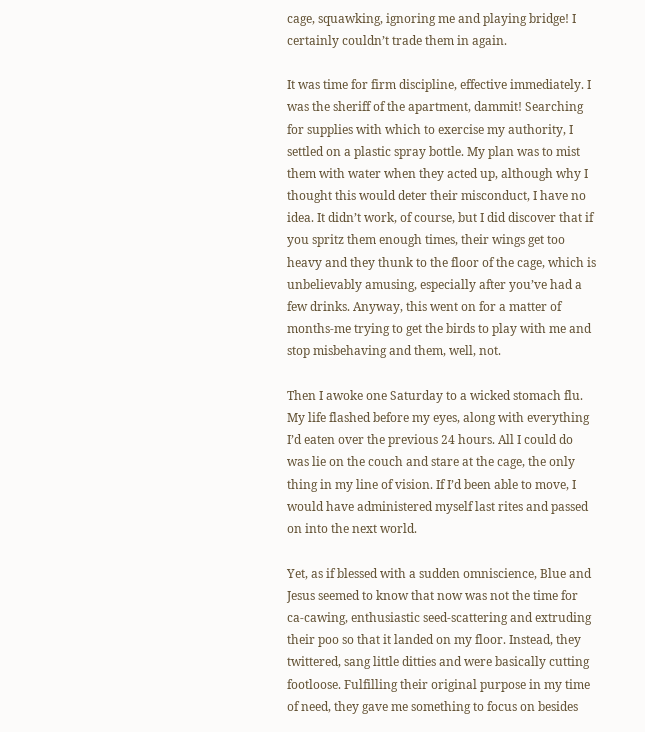cage, squawking, ignoring me and playing bridge! I certainly couldn’t trade them in again.

It was time for firm discipline, effective immediately. I was the sheriff of the apartment, dammit! Searching for supplies with which to exercise my authority, I settled on a plastic spray bottle. My plan was to mist them with water when they acted up, although why I thought this would deter their misconduct, I have no idea. It didn’t work, of course, but I did discover that if you spritz them enough times, their wings get too heavy and they thunk to the floor of the cage, which is unbelievably amusing, especially after you’ve had a few drinks. Anyway, this went on for a matter of months-me trying to get the birds to play with me and stop misbehaving and them, well, not.

Then I awoke one Saturday to a wicked stomach flu. My life flashed before my eyes, along with everything I’d eaten over the previous 24 hours. All I could do was lie on the couch and stare at the cage, the only thing in my line of vision. If I’d been able to move, I would have administered myself last rites and passed on into the next world.

Yet, as if blessed with a sudden omniscience, Blue and Jesus seemed to know that now was not the time for ca-cawing, enthusiastic seed-scattering and extruding their poo so that it landed on my floor. Instead, they twittered, sang little ditties and were basically cutting footloose. Fulfilling their original purpose in my time of need, they gave me something to focus on besides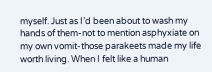myself. Just as I’d been about to wash my hands of them-not to mention asphyxiate on my own vomit-those parakeets made my life worth living. When I felt like a human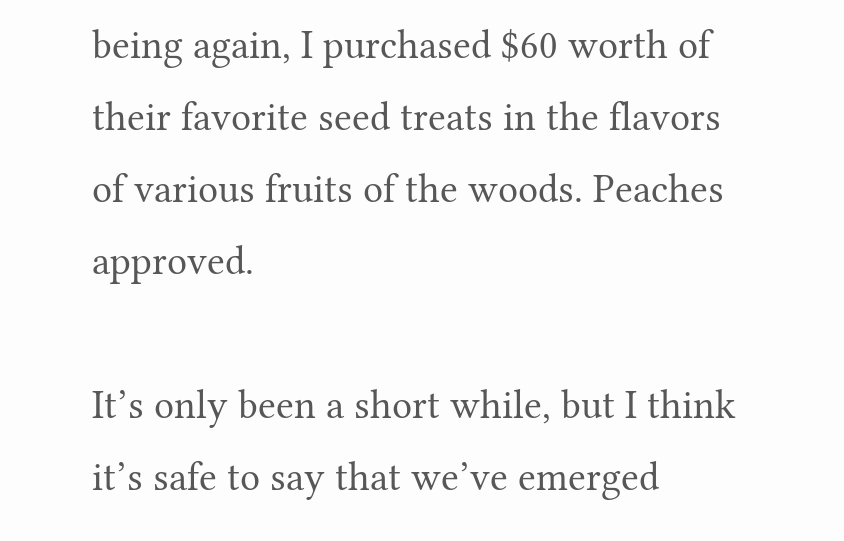being again, I purchased $60 worth of their favorite seed treats in the flavors of various fruits of the woods. Peaches approved.

It’s only been a short while, but I think it’s safe to say that we’ve emerged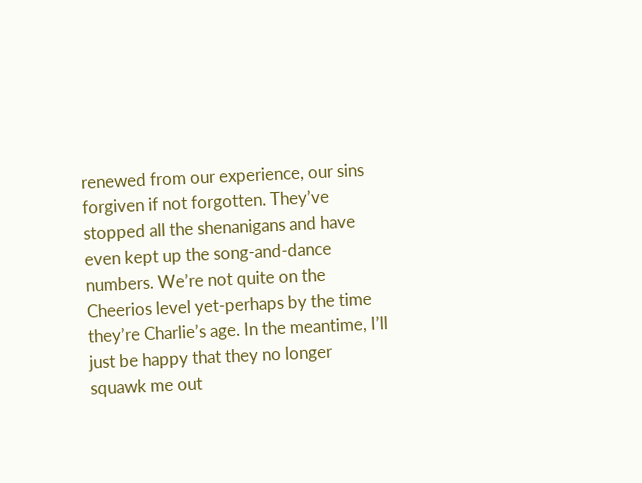renewed from our experience, our sins forgiven if not forgotten. They’ve stopped all the shenanigans and have even kept up the song-and-dance numbers. We’re not quite on the Cheerios level yet-perhaps by the time they’re Charlie’s age. In the meantime, I’ll just be happy that they no longer squawk me out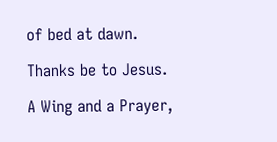of bed at dawn.

Thanks be to Jesus.

A Wing and a Prayer,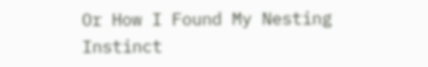Or How I Found My Nesting Instinct